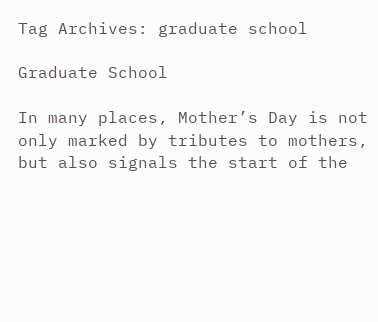Tag Archives: graduate school

Graduate School

In many places, Mother’s Day is not only marked by tributes to mothers, but also signals the start of the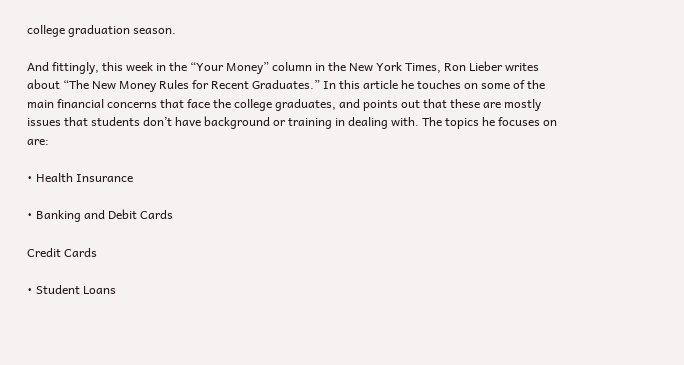college graduation season.

And fittingly, this week in the “Your Money” column in the New York Times, Ron Lieber writes about “The New Money Rules for Recent Graduates.” In this article he touches on some of the main financial concerns that face the college graduates, and points out that these are mostly issues that students don’t have background or training in dealing with. The topics he focuses on are:

• Health Insurance

• Banking and Debit Cards

Credit Cards

• Student Loans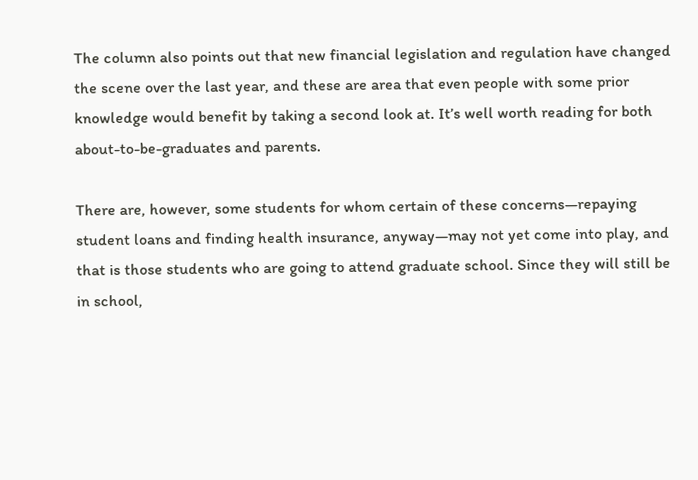The column also points out that new financial legislation and regulation have changed the scene over the last year, and these are area that even people with some prior knowledge would benefit by taking a second look at. It’s well worth reading for both about-to-be-graduates and parents.

There are, however, some students for whom certain of these concerns—repaying student loans and finding health insurance, anyway—may not yet come into play, and that is those students who are going to attend graduate school. Since they will still be in school,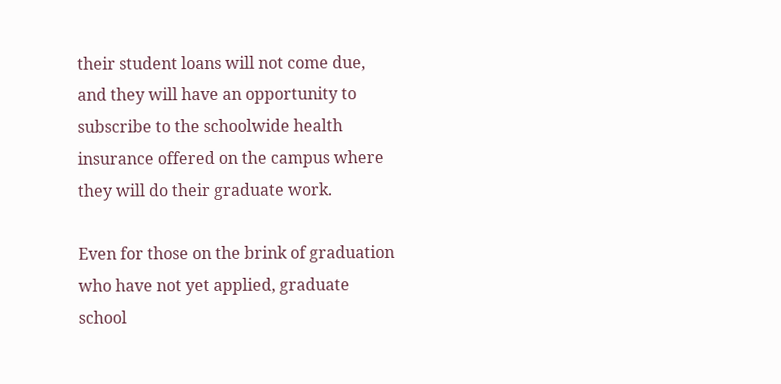their student loans will not come due, and they will have an opportunity to subscribe to the schoolwide health insurance offered on the campus where they will do their graduate work.

Even for those on the brink of graduation who have not yet applied, graduate school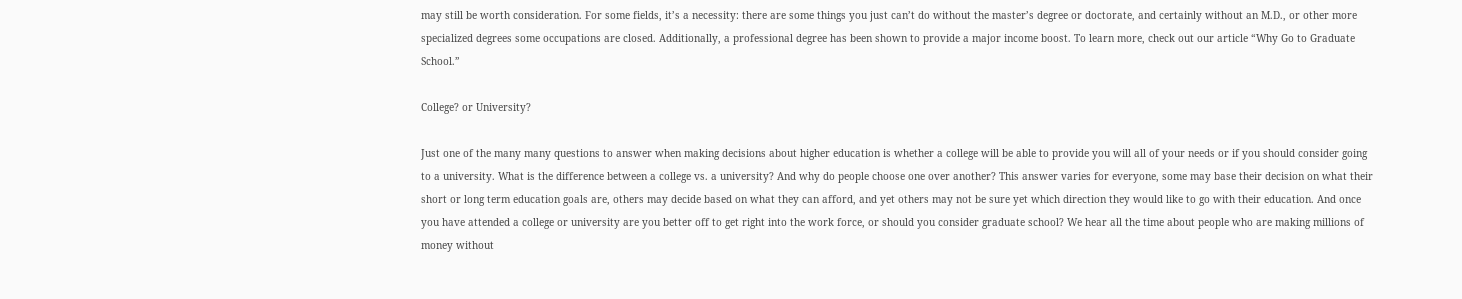may still be worth consideration. For some fields, it’s a necessity: there are some things you just can’t do without the master’s degree or doctorate, and certainly without an M.D., or other more specialized degrees some occupations are closed. Additionally, a professional degree has been shown to provide a major income boost. To learn more, check out our article “Why Go to Graduate School.”

College? or University?

Just one of the many many questions to answer when making decisions about higher education is whether a college will be able to provide you will all of your needs or if you should consider going to a university. What is the difference between a college vs. a university? And why do people choose one over another? This answer varies for everyone, some may base their decision on what their short or long term education goals are, others may decide based on what they can afford, and yet others may not be sure yet which direction they would like to go with their education. And once you have attended a college or university are you better off to get right into the work force, or should you consider graduate school? We hear all the time about people who are making millions of money without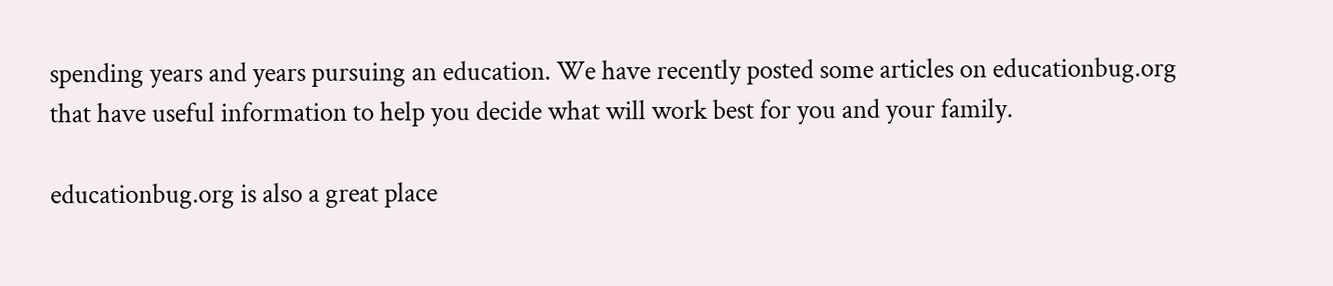spending years and years pursuing an education. We have recently posted some articles on educationbug.org that have useful information to help you decide what will work best for you and your family.

educationbug.org is also a great place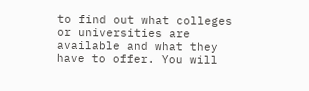to find out what colleges or universities are available and what they have to offer. You will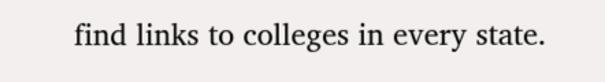find links to colleges in every state.